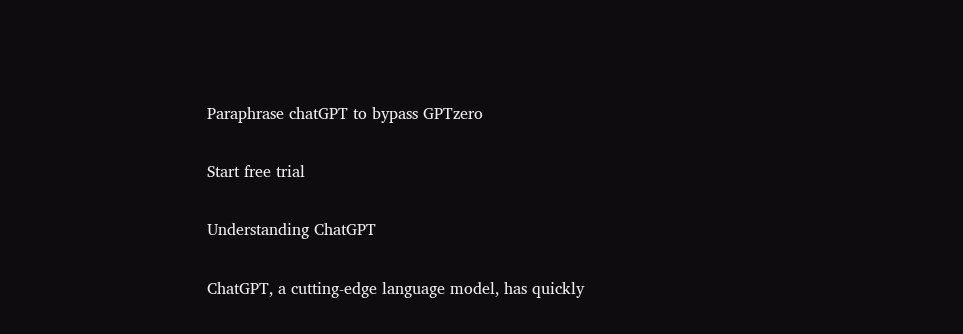Paraphrase chatGPT to bypass GPTzero

Start free trial

Understanding ChatGPT

ChatGPT, a cutting-edge language model, has quickly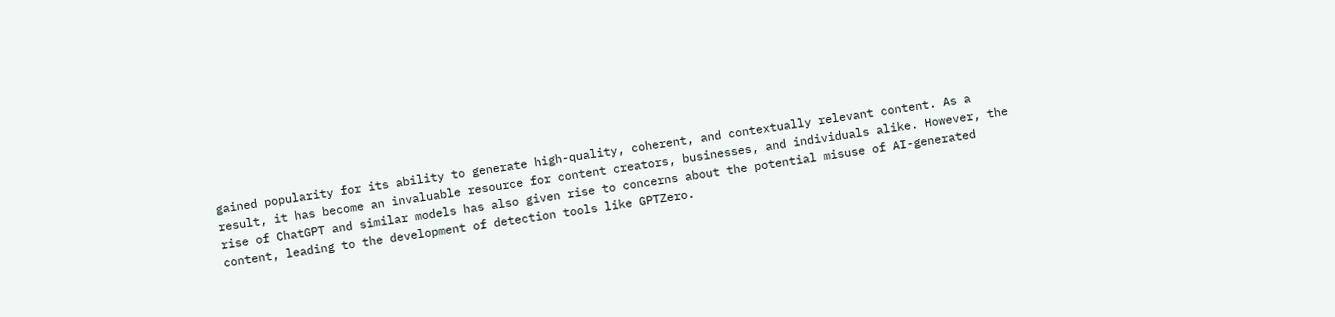gained popularity for its ability to generate high-quality, coherent, and contextually relevant content. As a result, it has become an invaluable resource for content creators, businesses, and individuals alike. However, the rise of ChatGPT and similar models has also given rise to concerns about the potential misuse of AI-generated content, leading to the development of detection tools like GPTZero.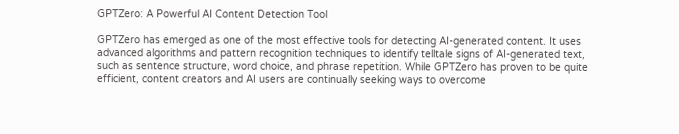GPTZero: A Powerful AI Content Detection Tool

GPTZero has emerged as one of the most effective tools for detecting AI-generated content. It uses advanced algorithms and pattern recognition techniques to identify telltale signs of AI-generated text, such as sentence structure, word choice, and phrase repetition. While GPTZero has proven to be quite efficient, content creators and AI users are continually seeking ways to overcome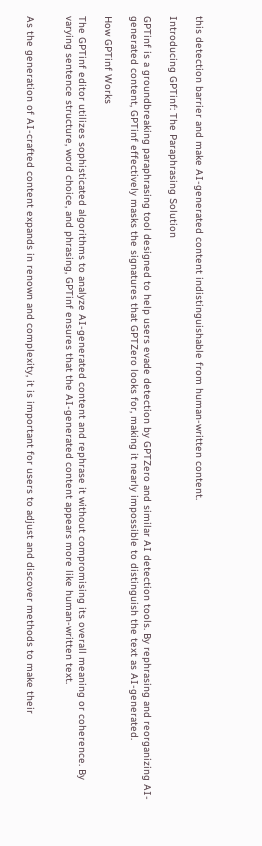this detection barrier and make AI-generated content indistinguishable from human-written content.

Introducing GPTinf: The Paraphrasing Solution

GPTinf is a groundbreaking paraphrasing tool designed to help users evade detection by GPTZero and similar AI detection tools. By rephrasing and reorganizing AI-generated content, GPTinf effectively masks the signatures that GPTZero looks for, making it nearly impossible to distinguish the text as AI-generated.

How GPTinf Works

The GPTinf editor utilizes sophisticated algorithms to analyze AI-generated content and rephrase it without compromising its overall meaning or coherence. By varying sentence structure, word choice, and phrasing, GPTinf ensures that the AI-generated content appears more like human-written text.


As the generation of AI-crafted content expands in renown and complexity, it is important for users to adjust and discover methods to make their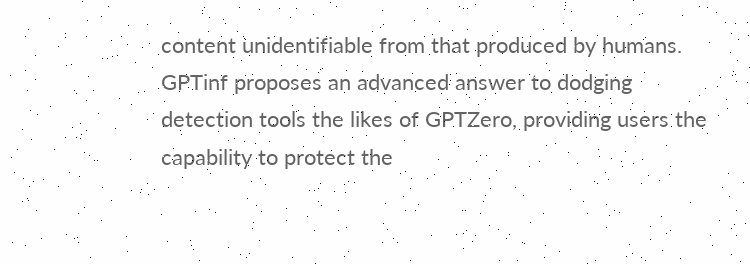content unidentifiable from that produced by humans. GPTinf proposes an advanced answer to dodging detection tools the likes of GPTZero, providing users the capability to protect the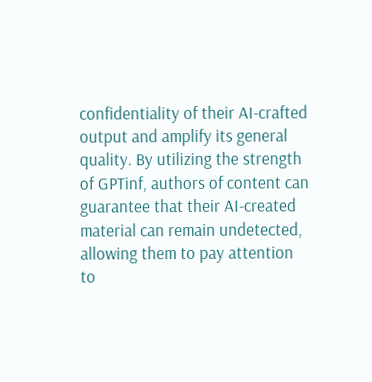confidentiality of their AI-crafted output and amplify its general quality. By utilizing the strength of GPTinf, authors of content can guarantee that their AI-created material can remain undetected, allowing them to pay attention to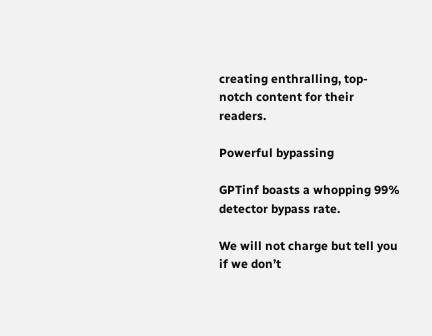creating enthralling, top-notch content for their readers.

Powerful bypassing

GPTinf boasts a whopping 99% detector bypass rate.

We will not charge but tell you if we don’t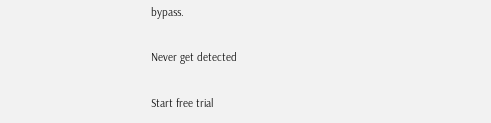bypass.

Never get detected

Start free trial